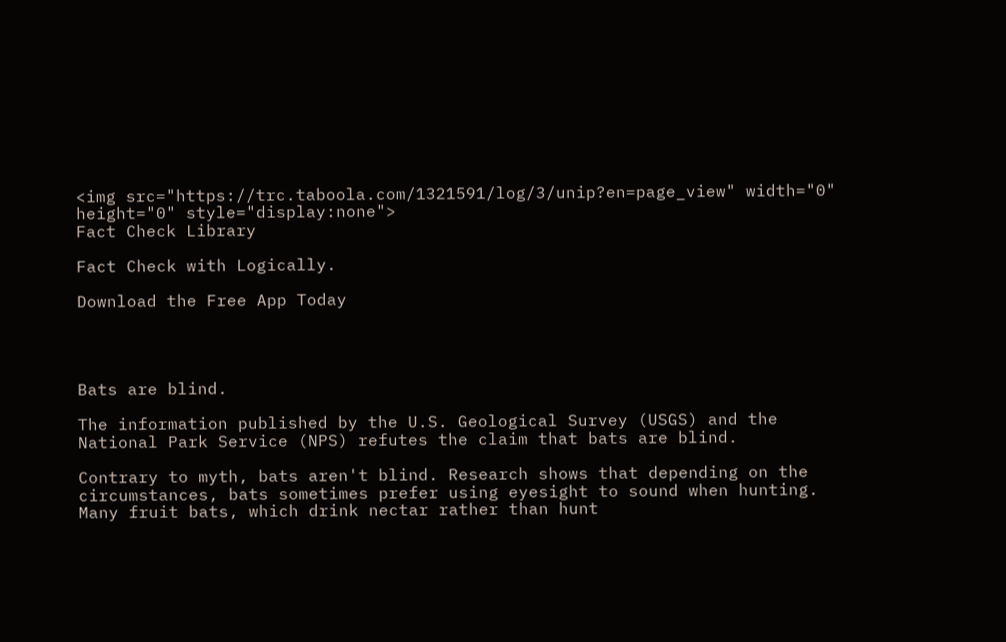<img src="https://trc.taboola.com/1321591/log/3/unip?en=page_view" width="0" height="0" style="display:none">
Fact Check Library

Fact Check with Logically.

Download the Free App Today




Bats are blind.

The information published by the U.S. Geological Survey (USGS) and the National Park Service (NPS) refutes the claim that bats are blind.

Contrary to myth, bats aren't blind. Research shows that depending on the circumstances, bats sometimes prefer using eyesight to sound when hunting. Many fruit bats, which drink nectar rather than hunt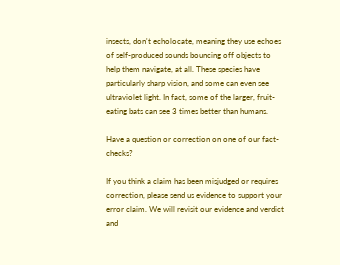insects, don't echolocate, meaning they use echoes of self-produced sounds bouncing off objects to help them navigate, at all. These species have particularly sharp vision, and some can even see ultraviolet light. In fact, some of the larger, fruit-eating bats can see 3 times better than humans.

Have a question or correction on one of our fact-checks?

If you think a claim has been misjudged or requires correction, please send us evidence to support your error claim. We will revisit our evidence and verdict and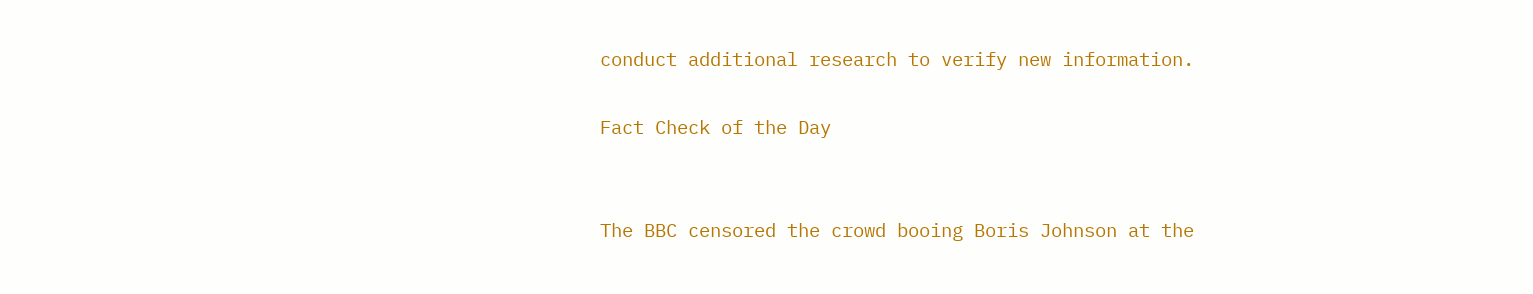conduct additional research to verify new information.

Fact Check of the Day


The BBC censored the crowd booing Boris Johnson at the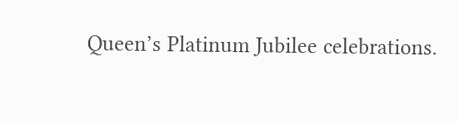Queen’s Platinum Jubilee celebrations.